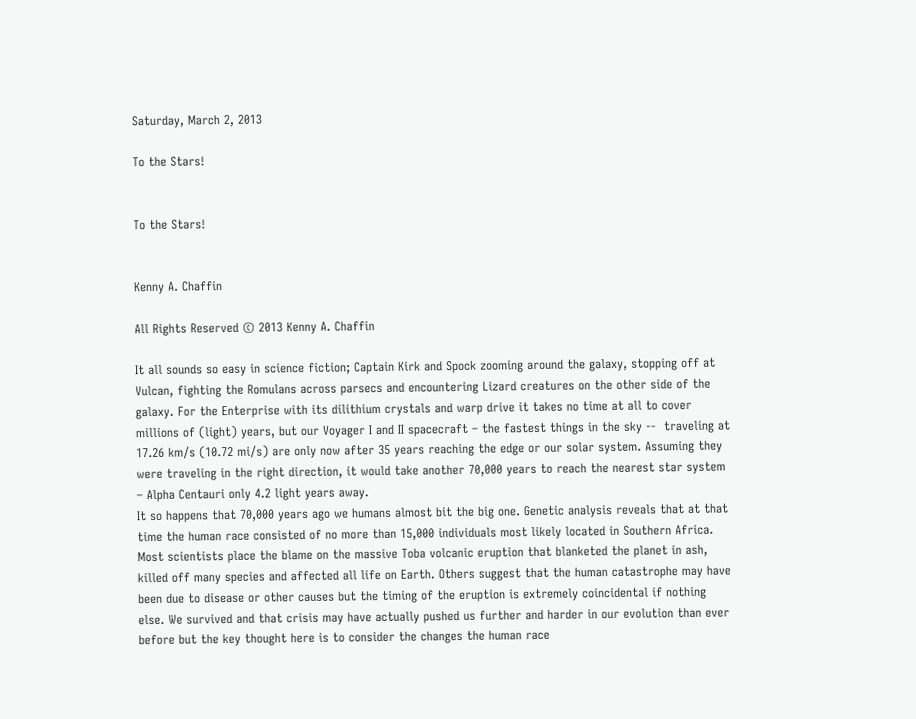Saturday, March 2, 2013

To the Stars!


To the Stars!


Kenny A. Chaffin

All Rights Reserved © 2013 Kenny A. Chaffin

It all sounds so easy in science fiction; Captain Kirk and Spock zooming around the galaxy, stopping off at Vulcan, fighting the Romulans across parsecs and encountering Lizard creatures on the other side of the galaxy. For the Enterprise with its dilithium crystals and warp drive it takes no time at all to cover millions of (light) years, but our Voyager I and II spacecraft – the fastest things in the sky --  traveling at 17.26 km/s (10.72 mi/s) are only now after 35 years reaching the edge or our solar system. Assuming they were traveling in the right direction, it would take another 70,000 years to reach the nearest star system – Alpha Centauri only 4.2 light years away.
It so happens that 70,000 years ago we humans almost bit the big one. Genetic analysis reveals that at that time the human race consisted of no more than 15,000 individuals most likely located in Southern Africa. Most scientists place the blame on the massive Toba volcanic eruption that blanketed the planet in ash, killed off many species and affected all life on Earth. Others suggest that the human catastrophe may have been due to disease or other causes but the timing of the eruption is extremely coincidental if nothing else. We survived and that crisis may have actually pushed us further and harder in our evolution than ever before but the key thought here is to consider the changes the human race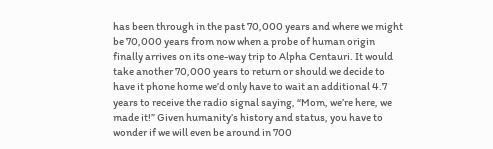has been through in the past 70,000 years and where we might be 70,000 years from now when a probe of human origin finally arrives on its one-way trip to Alpha Centauri. It would take another 70,000 years to return or should we decide to have it phone home we’d only have to wait an additional 4.7 years to receive the radio signal saying, “Mom, we’re here, we made it!” Given humanity’s history and status, you have to wonder if we will even be around in 700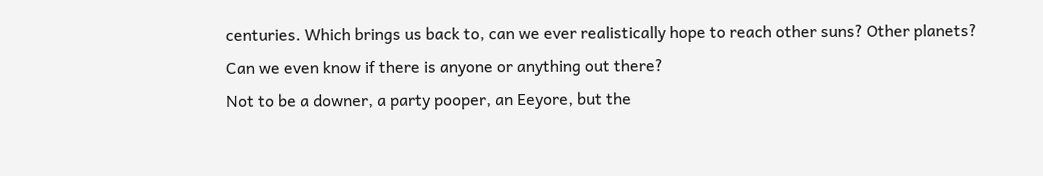centuries. Which brings us back to, can we ever realistically hope to reach other suns? Other planets? Can we even know if there is anyone or anything out there?
Not to be a downer, a party pooper, an Eeyore, but the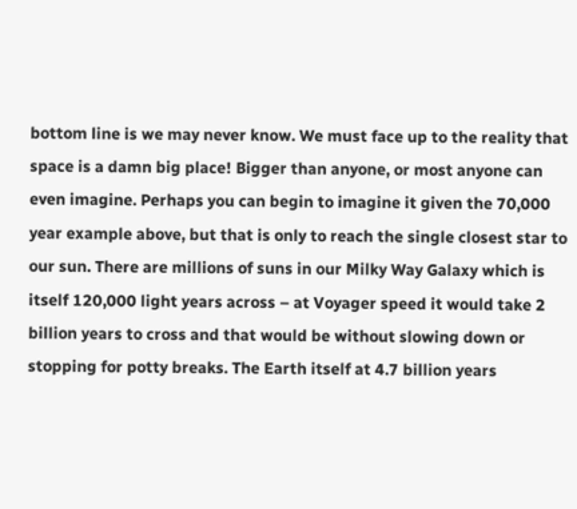bottom line is we may never know. We must face up to the reality that space is a damn big place! Bigger than anyone, or most anyone can even imagine. Perhaps you can begin to imagine it given the 70,000 year example above, but that is only to reach the single closest star to our sun. There are millions of suns in our Milky Way Galaxy which is itself 120,000 light years across – at Voyager speed it would take 2 billion years to cross and that would be without slowing down or stopping for potty breaks. The Earth itself at 4.7 billion years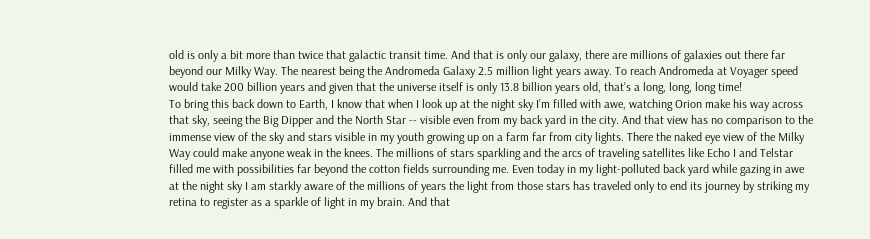old is only a bit more than twice that galactic transit time. And that is only our galaxy, there are millions of galaxies out there far beyond our Milky Way. The nearest being the Andromeda Galaxy 2.5 million light years away. To reach Andromeda at Voyager speed would take 200 billion years and given that the universe itself is only 13.8 billion years old, that’s a long, long, long time!
To bring this back down to Earth, I know that when I look up at the night sky I’m filled with awe, watching Orion make his way across that sky, seeing the Big Dipper and the North Star -- visible even from my back yard in the city. And that view has no comparison to the immense view of the sky and stars visible in my youth growing up on a farm far from city lights. There the naked eye view of the Milky Way could make anyone weak in the knees. The millions of stars sparkling and the arcs of traveling satellites like Echo I and Telstar filled me with possibilities far beyond the cotton fields surrounding me. Even today in my light-polluted back yard while gazing in awe at the night sky I am starkly aware of the millions of years the light from those stars has traveled only to end its journey by striking my retina to register as a sparkle of light in my brain. And that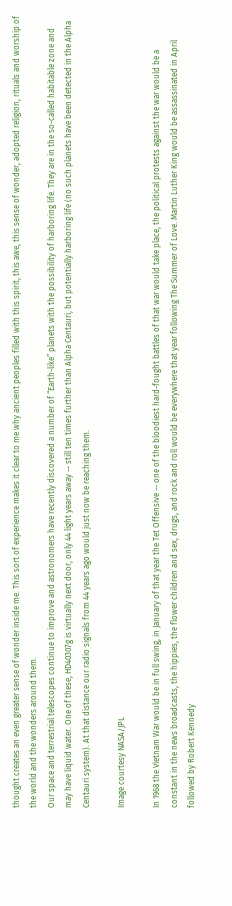thought creates an even greater sense of wonder inside me. This sort of experience makes it clear to me why ancient peoples filled with this spirit, this awe, this sense of wonder, adopted religion, rituals and worship of the world and the wonders around them.
Our space and terrestrial telescopes continue to improve and astronomers have recently discovered a number of “Earth-like” planets with the possibility of harboring life. They are in the so-called habitable zone and may have liquid water. One of these, HD40307g is virtually next door, only 44 light years away -- still ten times further than Alpha Centauri, but potentially harboring life (no such planets have been detected in the Alpha Centauri system). At that distance our radio signals from 44 years ago would just now be reaching them.

Image courtesy NASA/JPL

In 1968 the Vietnam War would be in full swing, in January of that year the Tet Offensive -- one of the bloodiest hard-fought battles of that war would take place, the political protests against the war would be a constant in the news broadcasts, the hippies, the flower children and sex, drugs, and rock and roll would be everywhere that year following The Summer of Love. Martin Luther King would be assassinated in April followed by Robert Kennedy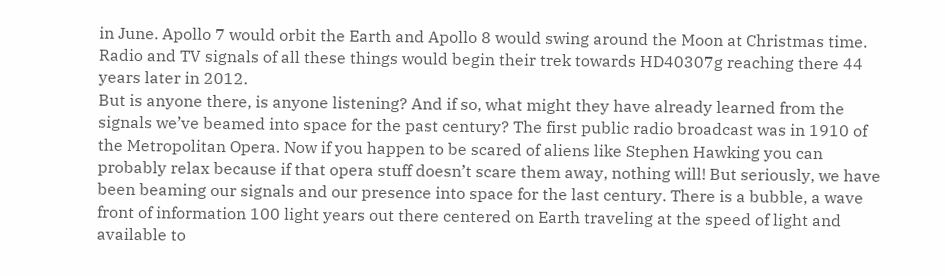in June. Apollo 7 would orbit the Earth and Apollo 8 would swing around the Moon at Christmas time. Radio and TV signals of all these things would begin their trek towards HD40307g reaching there 44 years later in 2012.
But is anyone there, is anyone listening? And if so, what might they have already learned from the signals we’ve beamed into space for the past century? The first public radio broadcast was in 1910 of the Metropolitan Opera. Now if you happen to be scared of aliens like Stephen Hawking you can probably relax because if that opera stuff doesn’t scare them away, nothing will! But seriously, we have been beaming our signals and our presence into space for the last century. There is a bubble, a wave front of information 100 light years out there centered on Earth traveling at the speed of light and available to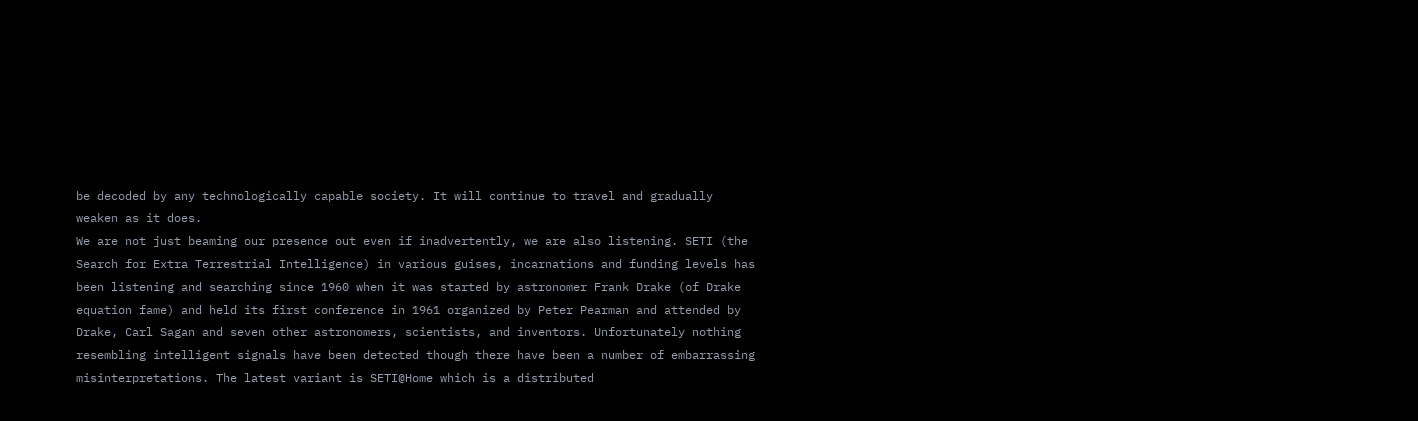be decoded by any technologically capable society. It will continue to travel and gradually weaken as it does.
We are not just beaming our presence out even if inadvertently, we are also listening. SETI (the Search for Extra Terrestrial Intelligence) in various guises, incarnations and funding levels has been listening and searching since 1960 when it was started by astronomer Frank Drake (of Drake equation fame) and held its first conference in 1961 organized by Peter Pearman and attended by Drake, Carl Sagan and seven other astronomers, scientists, and inventors. Unfortunately nothing resembling intelligent signals have been detected though there have been a number of embarrassing misinterpretations. The latest variant is SETI@Home which is a distributed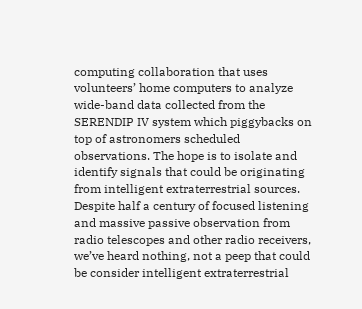computing collaboration that uses volunteers’ home computers to analyze wide-band data collected from the SERENDIP IV system which piggybacks on top of astronomers scheduled observations. The hope is to isolate and identify signals that could be originating from intelligent extraterrestrial sources. Despite half a century of focused listening and massive passive observation from radio telescopes and other radio receivers, we’ve heard nothing, not a peep that could be consider intelligent extraterrestrial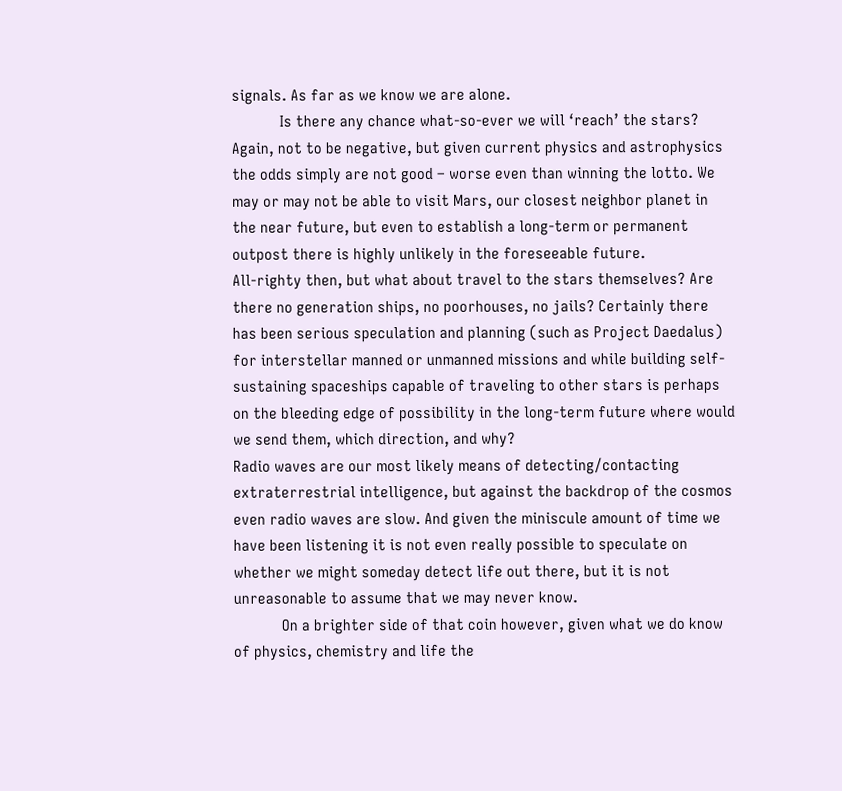signals. As far as we know we are alone.
            Is there any chance what-so-ever we will ‘reach’ the stars? Again, not to be negative, but given current physics and astrophysics the odds simply are not good – worse even than winning the lotto. We may or may not be able to visit Mars, our closest neighbor planet in the near future, but even to establish a long-term or permanent outpost there is highly unlikely in the foreseeable future.
All-righty then, but what about travel to the stars themselves? Are there no generation ships, no poorhouses, no jails? Certainly there has been serious speculation and planning (such as Project Daedalus) for interstellar manned or unmanned missions and while building self-sustaining spaceships capable of traveling to other stars is perhaps on the bleeding edge of possibility in the long-term future where would we send them, which direction, and why?
Radio waves are our most likely means of detecting/contacting extraterrestrial intelligence, but against the backdrop of the cosmos even radio waves are slow. And given the miniscule amount of time we have been listening it is not even really possible to speculate on whether we might someday detect life out there, but it is not unreasonable to assume that we may never know.
            On a brighter side of that coin however, given what we do know of physics, chemistry and life the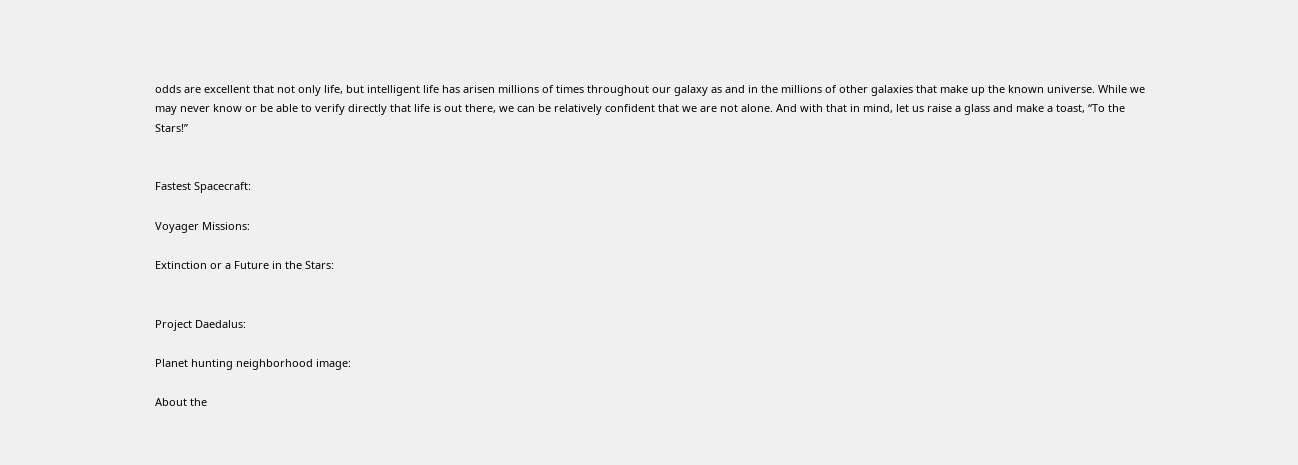odds are excellent that not only life, but intelligent life has arisen millions of times throughout our galaxy as and in the millions of other galaxies that make up the known universe. While we may never know or be able to verify directly that life is out there, we can be relatively confident that we are not alone. And with that in mind, let us raise a glass and make a toast, “To the Stars!”


Fastest Spacecraft:

Voyager Missions:

Extinction or a Future in the Stars:


Project Daedalus:

Planet hunting neighborhood image:

About the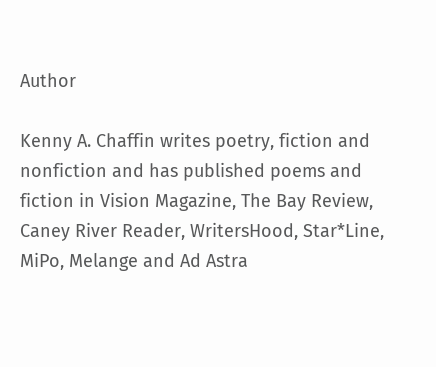Author

Kenny A. Chaffin writes poetry, fiction and nonfiction and has published poems and fiction in Vision Magazine, The Bay Review, Caney River Reader, WritersHood, Star*Line, MiPo, Melange and Ad Astra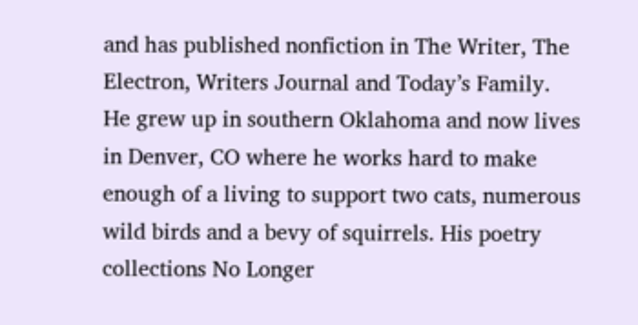and has published nonfiction in The Writer, The Electron, Writers Journal and Today’s Family. He grew up in southern Oklahoma and now lives in Denver, CO where he works hard to make enough of a living to support two cats, numerous wild birds and a bevy of squirrels. His poetry collections No Longer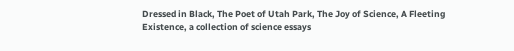Dressed in Black, The Poet of Utah Park, The Joy of Science, A Fleeting Existence, a collection of science essays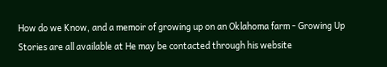How do we Know, and a memoir of growing up on an Oklahoma farm - Growing Up Stories are all available at He may be contacted through his website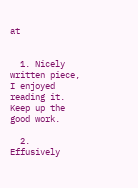at


  1. Nicely written piece, I enjoyed reading it. Keep up the good work.

  2. Effusively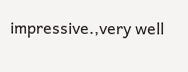impressive.,very well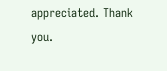appreciated. Thank you.